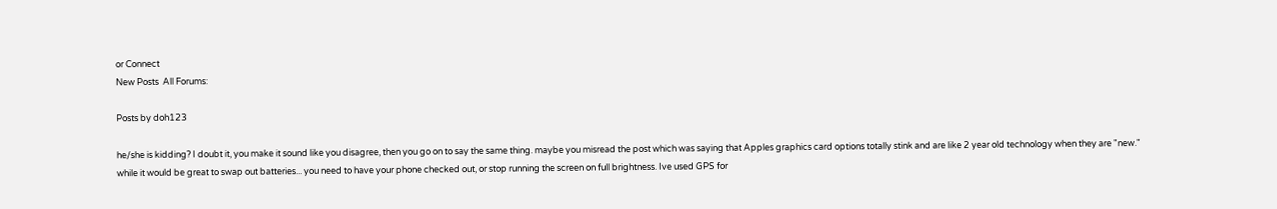or Connect
New Posts  All Forums:

Posts by doh123

he/she is kidding? I doubt it, you make it sound like you disagree, then you go on to say the same thing. maybe you misread the post which was saying that Apples graphics card options totally stink and are like 2 year old technology when they are "new."
while it would be great to swap out batteries... you need to have your phone checked out, or stop running the screen on full brightness. Ive used GPS for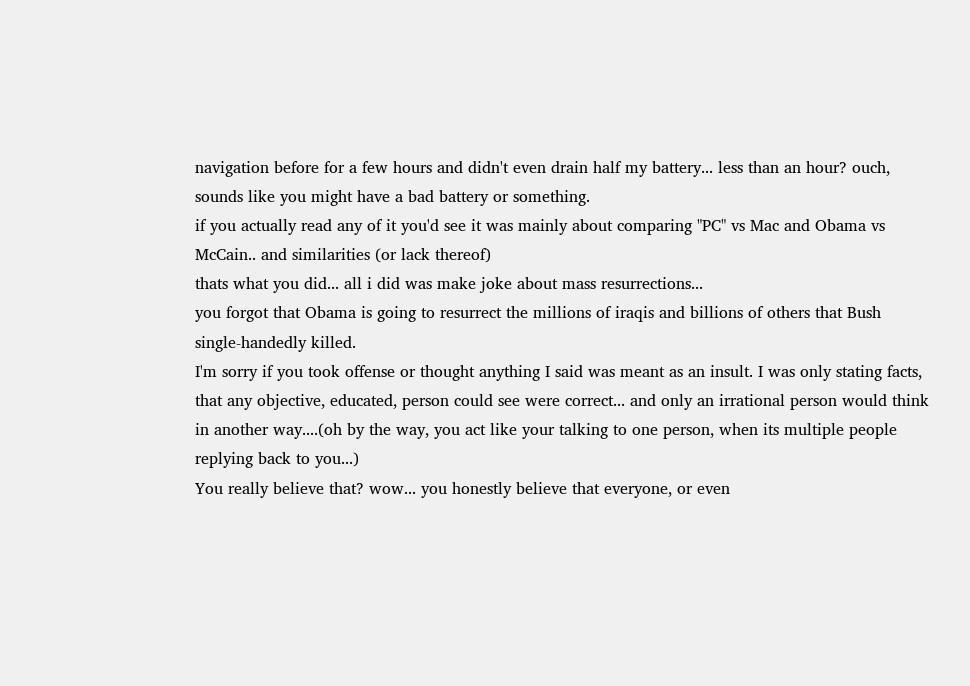navigation before for a few hours and didn't even drain half my battery... less than an hour? ouch, sounds like you might have a bad battery or something.
if you actually read any of it you'd see it was mainly about comparing "PC" vs Mac and Obama vs McCain.. and similarities (or lack thereof)
thats what you did... all i did was make joke about mass resurrections...
you forgot that Obama is going to resurrect the millions of iraqis and billions of others that Bush single-handedly killed.
I'm sorry if you took offense or thought anything I said was meant as an insult. I was only stating facts, that any objective, educated, person could see were correct... and only an irrational person would think in another way....(oh by the way, you act like your talking to one person, when its multiple people replying back to you...)
You really believe that? wow... you honestly believe that everyone, or even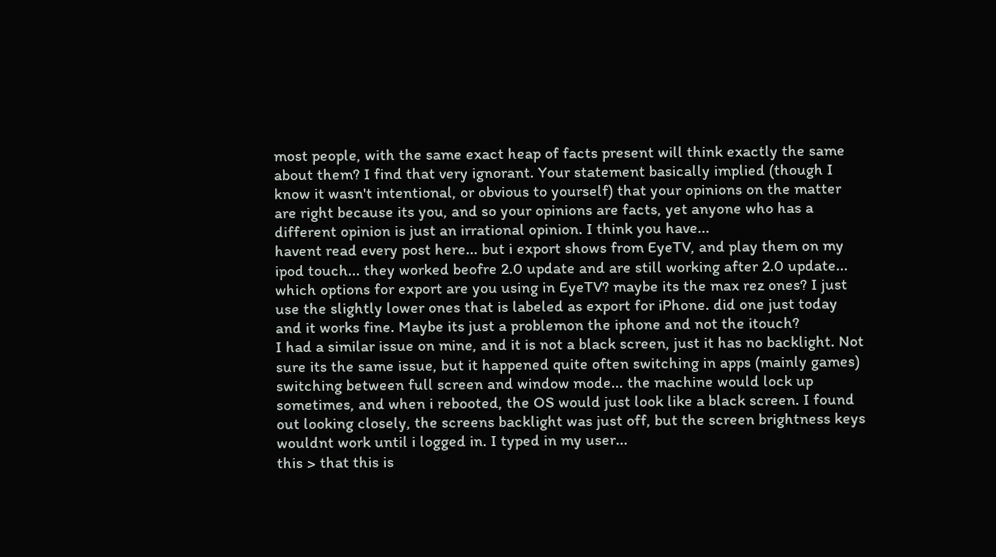most people, with the same exact heap of facts present will think exactly the same about them? I find that very ignorant. Your statement basically implied (though I know it wasn't intentional, or obvious to yourself) that your opinions on the matter are right because its you, and so your opinions are facts, yet anyone who has a different opinion is just an irrational opinion. I think you have...
havent read every post here... but i export shows from EyeTV, and play them on my ipod touch... they worked beofre 2.0 update and are still working after 2.0 update... which options for export are you using in EyeTV? maybe its the max rez ones? I just use the slightly lower ones that is labeled as export for iPhone. did one just today and it works fine. Maybe its just a problemon the iphone and not the itouch?
I had a similar issue on mine, and it is not a black screen, just it has no backlight. Not sure its the same issue, but it happened quite often switching in apps (mainly games) switching between full screen and window mode... the machine would lock up sometimes, and when i rebooted, the OS would just look like a black screen. I found out looking closely, the screens backlight was just off, but the screen brightness keys wouldnt work until i logged in. I typed in my user...
this > that this is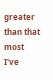greater than that most I've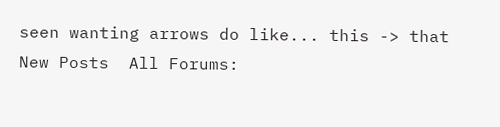seen wanting arrows do like... this -> that
New Posts  All Forums: